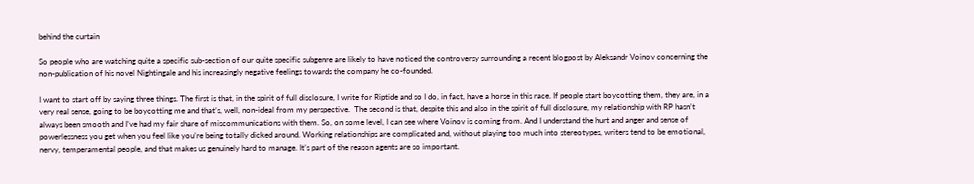behind the curtain

So people who are watching quite a specific sub-section of our quite specific subgenre are likely to have noticed the controversy surrounding a recent blogpost by Aleksandr Voinov concerning the non-publication of his novel Nightingale and his increasingly negative feelings towards the company he co-founded.

I want to start off by saying three things. The first is that, in the spirit of full disclosure, I write for Riptide and so I do, in fact, have a horse in this race. If people start boycotting them, they are, in a very real sense, going to be boycotting me and that’s, well, non-ideal from my perspective.  The second is that, despite this and also in the spirit of full disclosure, my relationship with RP hasn’t always been smooth and I’ve had my fair share of miscommunications with them. So, on some level, I can see where Voinov is coming from. And I understand the hurt and anger and sense of powerlessness you get when you feel like you’re being totally dicked around. Working relationships are complicated and, without playing too much into stereotypes, writers tend to be emotional, nervy, temperamental people, and that makes us genuinely hard to manage. It’s part of the reason agents are so important.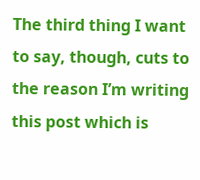The third thing I want to say, though, cuts to the reason I’m writing this post which is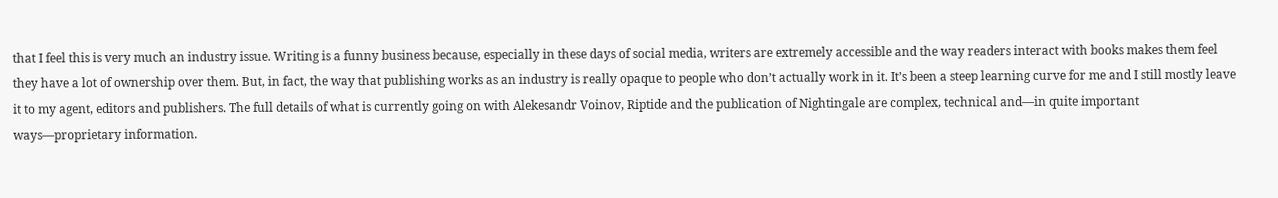that I feel this is very much an industry issue. Writing is a funny business because, especially in these days of social media, writers are extremely accessible and the way readers interact with books makes them feel they have a lot of ownership over them. But, in fact, the way that publishing works as an industry is really opaque to people who don’t actually work in it. It’s been a steep learning curve for me and I still mostly leave it to my agent, editors and publishers. The full details of what is currently going on with Alekesandr Voinov, Riptide and the publication of Nightingale are complex, technical and—in quite important ways—proprietary information.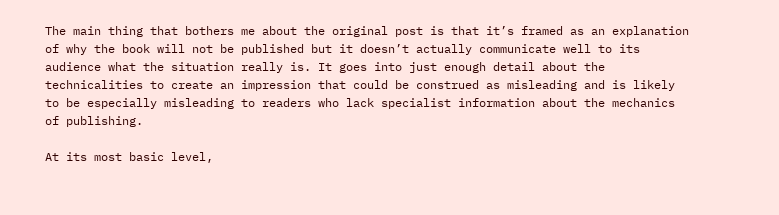The main thing that bothers me about the original post is that it’s framed as an explanation of why the book will not be published but it doesn’t actually communicate well to its audience what the situation really is. It goes into just enough detail about the technicalities to create an impression that could be construed as misleading and is likely to be especially misleading to readers who lack specialist information about the mechanics of publishing.

At its most basic level,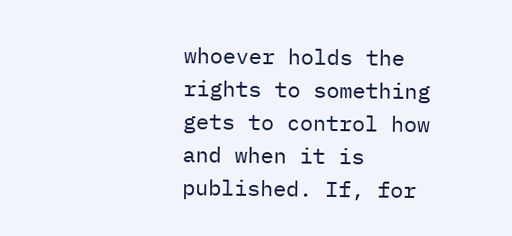whoever holds the rights to something gets to control how and when it is published. If, for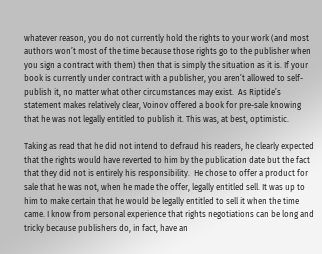whatever reason, you do not currently hold the rights to your work (and most authors won’t most of the time because those rights go to the publisher when you sign a contract with them) then that is simply the situation as it is. If your book is currently under contract with a publisher, you aren’t allowed to self-publish it, no matter what other circumstances may exist.  As Riptide’s statement makes relatively clear, Voinov offered a book for pre-sale knowing that he was not legally entitled to publish it. This was, at best, optimistic.

Taking as read that he did not intend to defraud his readers, he clearly expected that the rights would have reverted to him by the publication date but the fact that they did not is entirely his responsibility.  He chose to offer a product for sale that he was not, when he made the offer, legally entitled sell. It was up to him to make certain that he would be legally entitled to sell it when the time came. I know from personal experience that rights negotiations can be long and tricky because publishers do, in fact, have an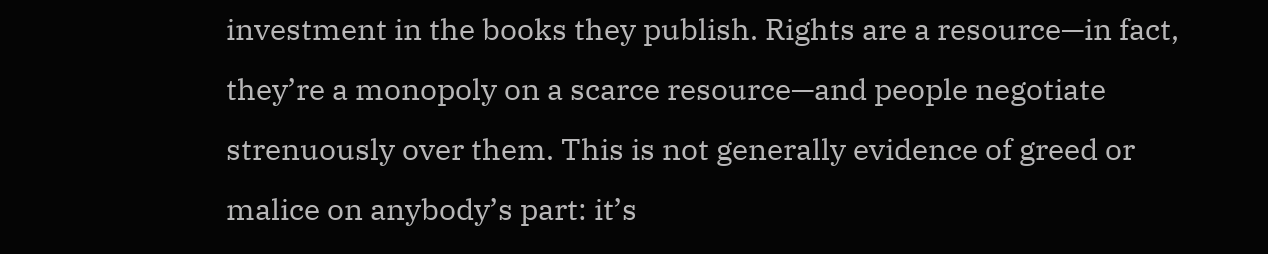investment in the books they publish. Rights are a resource—in fact, they’re a monopoly on a scarce resource—and people negotiate strenuously over them. This is not generally evidence of greed or malice on anybody’s part: it’s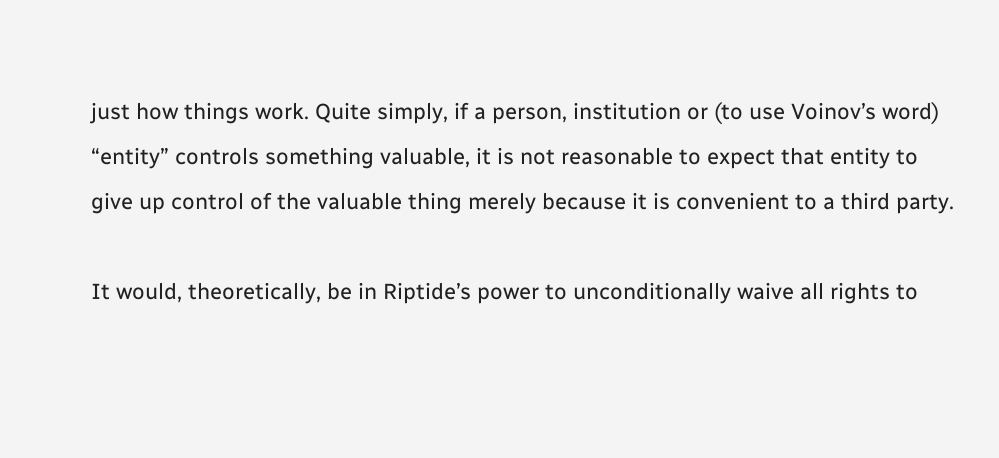just how things work. Quite simply, if a person, institution or (to use Voinov’s word) “entity” controls something valuable, it is not reasonable to expect that entity to give up control of the valuable thing merely because it is convenient to a third party.

It would, theoretically, be in Riptide’s power to unconditionally waive all rights to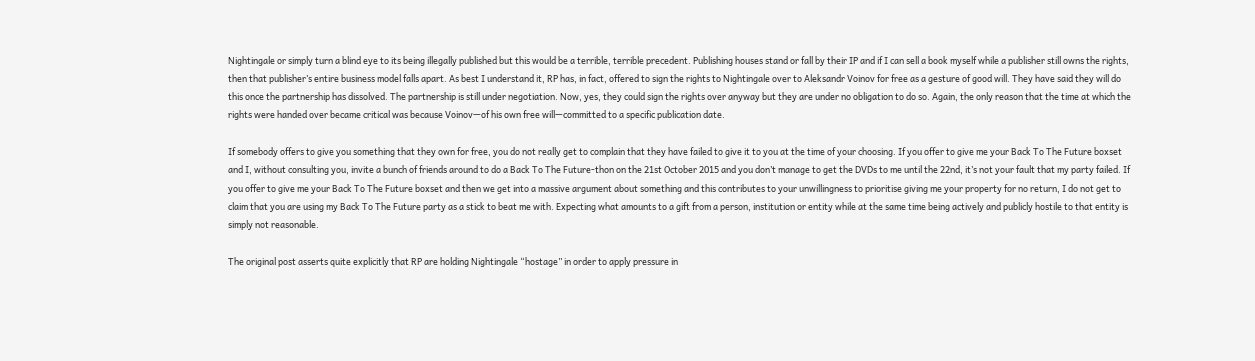Nightingale or simply turn a blind eye to its being illegally published but this would be a terrible, terrible precedent. Publishing houses stand or fall by their IP and if I can sell a book myself while a publisher still owns the rights, then that publisher’s entire business model falls apart. As best I understand it, RP has, in fact, offered to sign the rights to Nightingale over to Aleksandr Voinov for free as a gesture of good will. They have said they will do this once the partnership has dissolved. The partnership is still under negotiation. Now, yes, they could sign the rights over anyway but they are under no obligation to do so. Again, the only reason that the time at which the rights were handed over became critical was because Voinov—of his own free will—committed to a specific publication date.

If somebody offers to give you something that they own for free, you do not really get to complain that they have failed to give it to you at the time of your choosing. If you offer to give me your Back To The Future boxset and I, without consulting you, invite a bunch of friends around to do a Back To The Future-thon on the 21st October 2015 and you don’t manage to get the DVDs to me until the 22nd, it’s not your fault that my party failed. If you offer to give me your Back To The Future boxset and then we get into a massive argument about something and this contributes to your unwillingness to prioritise giving me your property for no return, I do not get to claim that you are using my Back To The Future party as a stick to beat me with. Expecting what amounts to a gift from a person, institution or entity while at the same time being actively and publicly hostile to that entity is simply not reasonable.

The original post asserts quite explicitly that RP are holding Nightingale “hostage” in order to apply pressure in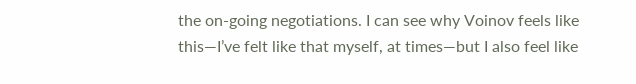the on-going negotiations. I can see why Voinov feels like this—I’ve felt like that myself, at times—but I also feel like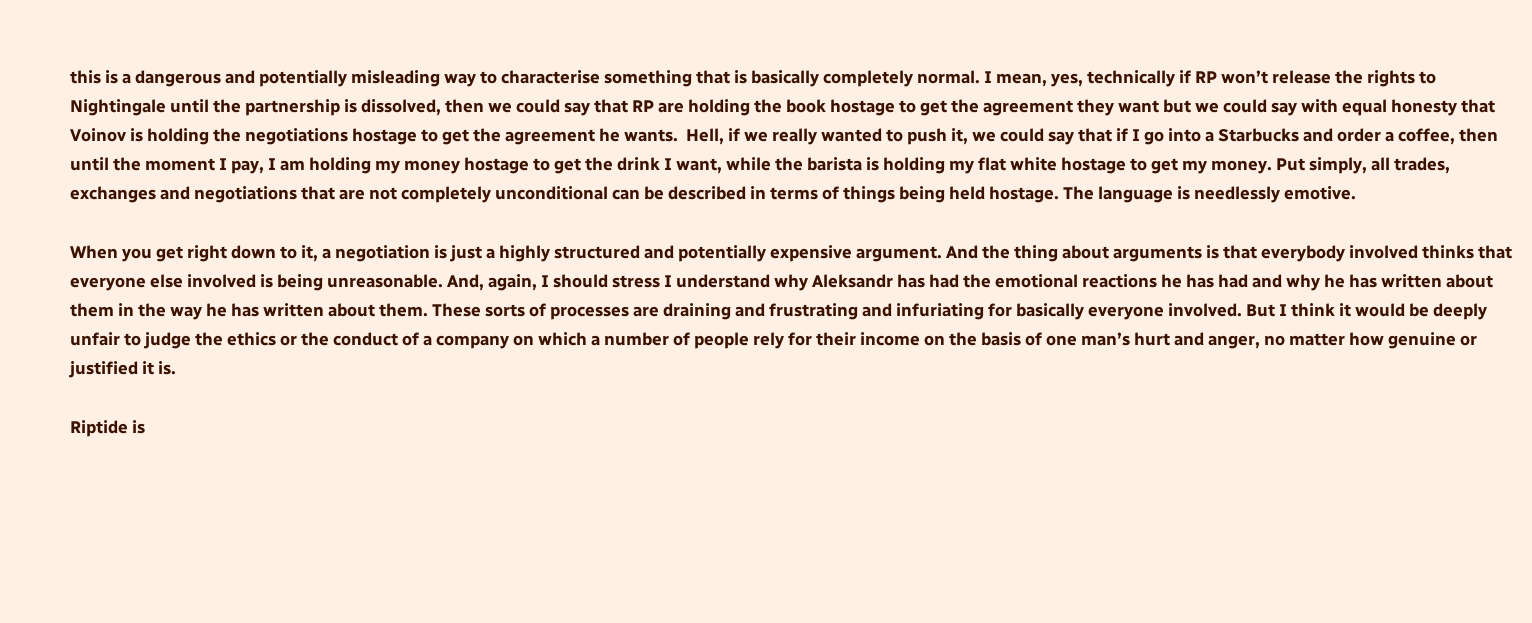this is a dangerous and potentially misleading way to characterise something that is basically completely normal. I mean, yes, technically if RP won’t release the rights to Nightingale until the partnership is dissolved, then we could say that RP are holding the book hostage to get the agreement they want but we could say with equal honesty that Voinov is holding the negotiations hostage to get the agreement he wants.  Hell, if we really wanted to push it, we could say that if I go into a Starbucks and order a coffee, then until the moment I pay, I am holding my money hostage to get the drink I want, while the barista is holding my flat white hostage to get my money. Put simply, all trades, exchanges and negotiations that are not completely unconditional can be described in terms of things being held hostage. The language is needlessly emotive.

When you get right down to it, a negotiation is just a highly structured and potentially expensive argument. And the thing about arguments is that everybody involved thinks that everyone else involved is being unreasonable. And, again, I should stress I understand why Aleksandr has had the emotional reactions he has had and why he has written about them in the way he has written about them. These sorts of processes are draining and frustrating and infuriating for basically everyone involved. But I think it would be deeply unfair to judge the ethics or the conduct of a company on which a number of people rely for their income on the basis of one man’s hurt and anger, no matter how genuine or justified it is.

Riptide is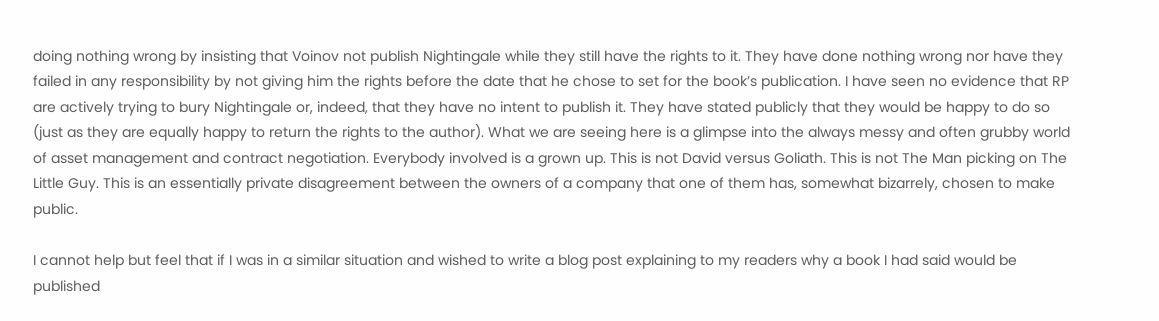doing nothing wrong by insisting that Voinov not publish Nightingale while they still have the rights to it. They have done nothing wrong nor have they failed in any responsibility by not giving him the rights before the date that he chose to set for the book’s publication. I have seen no evidence that RP are actively trying to bury Nightingale or, indeed, that they have no intent to publish it. They have stated publicly that they would be happy to do so (just as they are equally happy to return the rights to the author). What we are seeing here is a glimpse into the always messy and often grubby world of asset management and contract negotiation. Everybody involved is a grown up. This is not David versus Goliath. This is not The Man picking on The Little Guy. This is an essentially private disagreement between the owners of a company that one of them has, somewhat bizarrely, chosen to make public.

I cannot help but feel that if I was in a similar situation and wished to write a blog post explaining to my readers why a book I had said would be published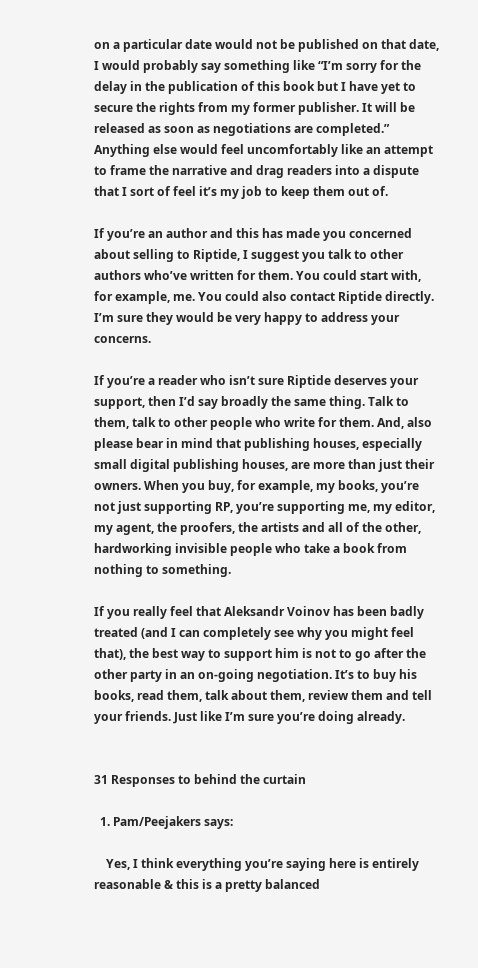on a particular date would not be published on that date, I would probably say something like “I’m sorry for the delay in the publication of this book but I have yet to secure the rights from my former publisher. It will be released as soon as negotiations are completed.” Anything else would feel uncomfortably like an attempt to frame the narrative and drag readers into a dispute that I sort of feel it’s my job to keep them out of.

If you’re an author and this has made you concerned about selling to Riptide, I suggest you talk to other authors who’ve written for them. You could start with, for example, me. You could also contact Riptide directly. I’m sure they would be very happy to address your concerns.

If you’re a reader who isn’t sure Riptide deserves your support, then I’d say broadly the same thing. Talk to them, talk to other people who write for them. And, also please bear in mind that publishing houses, especially small digital publishing houses, are more than just their owners. When you buy, for example, my books, you’re not just supporting RP, you’re supporting me, my editor, my agent, the proofers, the artists and all of the other, hardworking invisible people who take a book from nothing to something.

If you really feel that Aleksandr Voinov has been badly treated (and I can completely see why you might feel that), the best way to support him is not to go after the other party in an on-going negotiation. It’s to buy his books, read them, talk about them, review them and tell your friends. Just like I’m sure you’re doing already.


31 Responses to behind the curtain

  1. Pam/Peejakers says:

    Yes, I think everything you’re saying here is entirely reasonable & this is a pretty balanced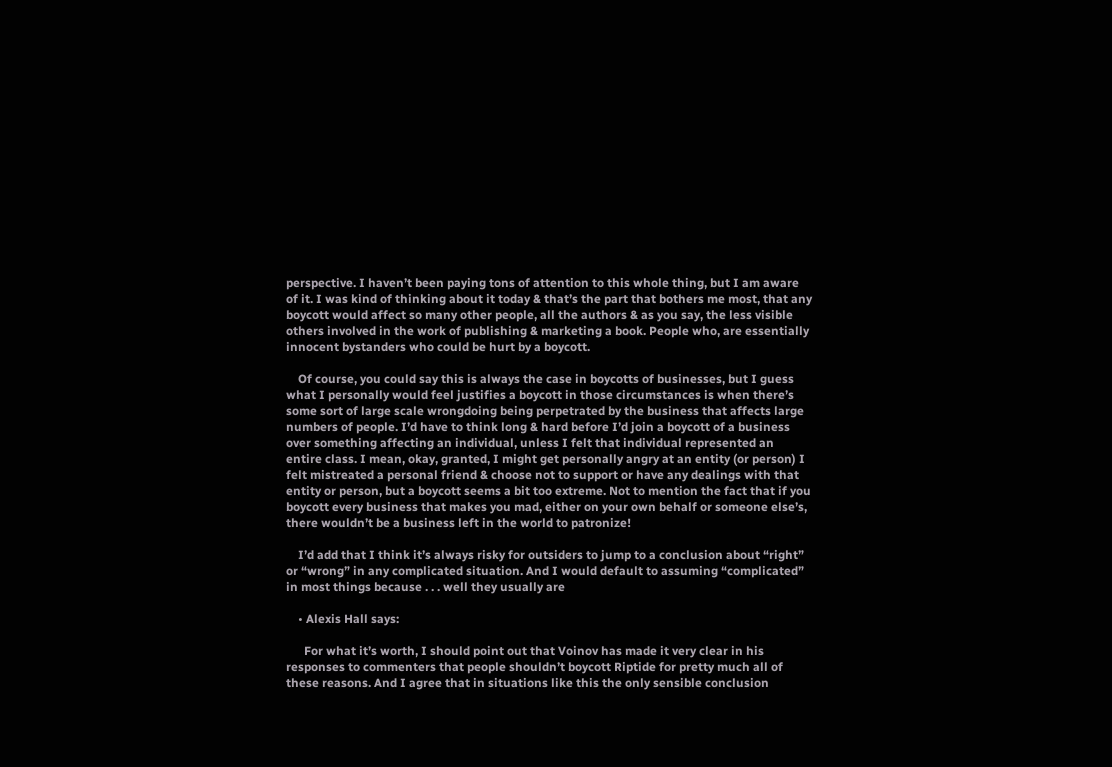perspective. I haven’t been paying tons of attention to this whole thing, but I am aware of it. I was kind of thinking about it today & that’s the part that bothers me most, that any boycott would affect so many other people, all the authors & as you say, the less visible others involved in the work of publishing & marketing a book. People who, are essentially innocent bystanders who could be hurt by a boycott.

    Of course, you could say this is always the case in boycotts of businesses, but I guess what I personally would feel justifies a boycott in those circumstances is when there’s some sort of large scale wrongdoing being perpetrated by the business that affects large numbers of people. I’d have to think long & hard before I’d join a boycott of a business over something affecting an individual, unless I felt that individual represented an entire class. I mean, okay, granted, I might get personally angry at an entity (or person) I felt mistreated a personal friend & choose not to support or have any dealings with that entity or person, but a boycott seems a bit too extreme. Not to mention the fact that if you boycott every business that makes you mad, either on your own behalf or someone else’s, there wouldn’t be a business left in the world to patronize!

    I’d add that I think it’s always risky for outsiders to jump to a conclusion about “right” or “wrong” in any complicated situation. And I would default to assuming “complicated” in most things because . . . well they usually are

    • Alexis Hall says:

      For what it’s worth, I should point out that Voinov has made it very clear in his responses to commenters that people shouldn’t boycott Riptide for pretty much all of these reasons. And I agree that in situations like this the only sensible conclusion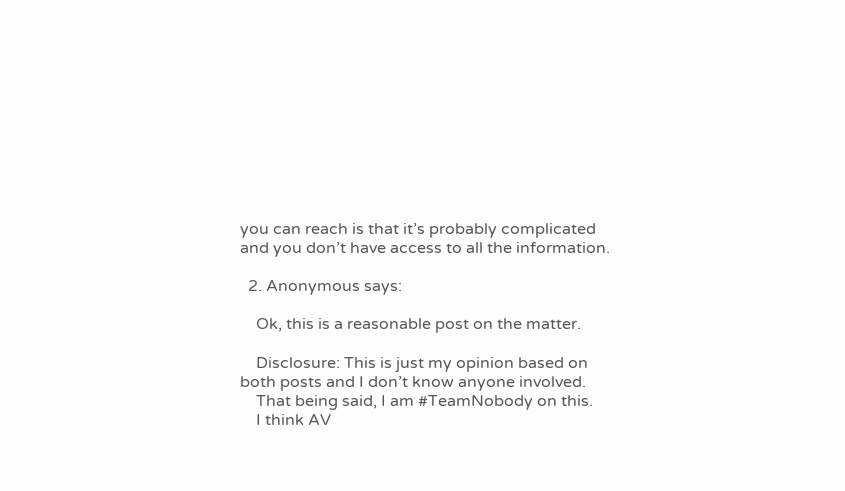you can reach is that it’s probably complicated and you don’t have access to all the information.

  2. Anonymous says:

    Ok, this is a reasonable post on the matter.

    Disclosure: This is just my opinion based on both posts and I don’t know anyone involved.
    That being said, I am #TeamNobody on this.
    I think AV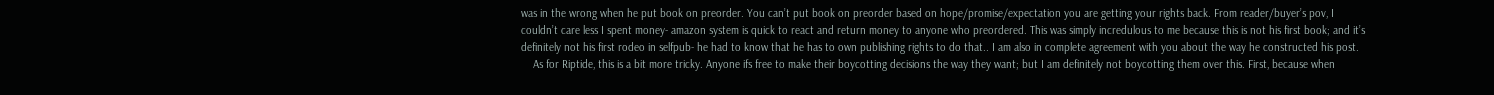was in the wrong when he put book on preorder. You can’t put book on preorder based on hope/promise/expectation you are getting your rights back. From reader/buyer’s pov, I couldn’t care less I spent money- amazon system is quick to react and return money to anyone who preordered. This was simply incredulous to me because this is not his first book; and it’s definitely not his first rodeo in selfpub- he had to know that he has to own publishing rights to do that.. I am also in complete agreement with you about the way he constructed his post.
    As for Riptide, this is a bit more tricky. Anyone ifs free to make their boycotting decisions the way they want; but I am definitely not boycotting them over this. First, because when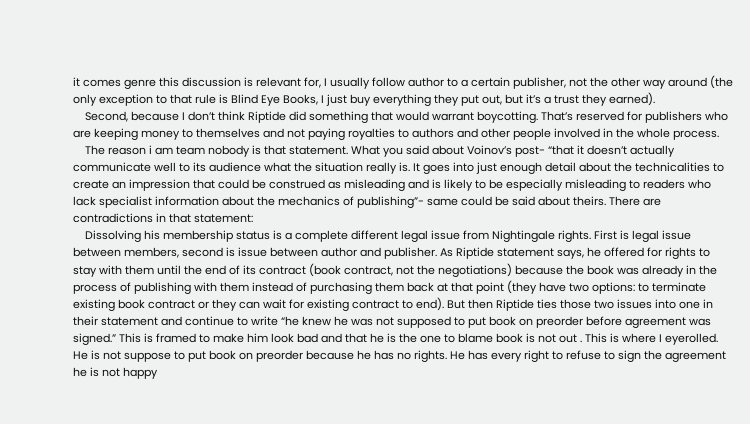it comes genre this discussion is relevant for, I usually follow author to a certain publisher, not the other way around (the only exception to that rule is Blind Eye Books, I just buy everything they put out, but it’s a trust they earned).
    Second, because I don’t think Riptide did something that would warrant boycotting. That’s reserved for publishers who are keeping money to themselves and not paying royalties to authors and other people involved in the whole process.
    The reason i am team nobody is that statement. What you said about Voinov’s post- “that it doesn’t actually communicate well to its audience what the situation really is. It goes into just enough detail about the technicalities to create an impression that could be construed as misleading and is likely to be especially misleading to readers who lack specialist information about the mechanics of publishing”- same could be said about theirs. There are contradictions in that statement:
    Dissolving his membership status is a complete different legal issue from Nightingale rights. First is legal issue between members, second is issue between author and publisher. As Riptide statement says, he offered for rights to stay with them until the end of its contract (book contract, not the negotiations) because the book was already in the process of publishing with them instead of purchasing them back at that point (they have two options: to terminate existing book contract or they can wait for existing contract to end). But then Riptide ties those two issues into one in their statement and continue to write “he knew he was not supposed to put book on preorder before agreement was signed.” This is framed to make him look bad and that he is the one to blame book is not out . This is where I eyerolled. He is not suppose to put book on preorder because he has no rights. He has every right to refuse to sign the agreement he is not happy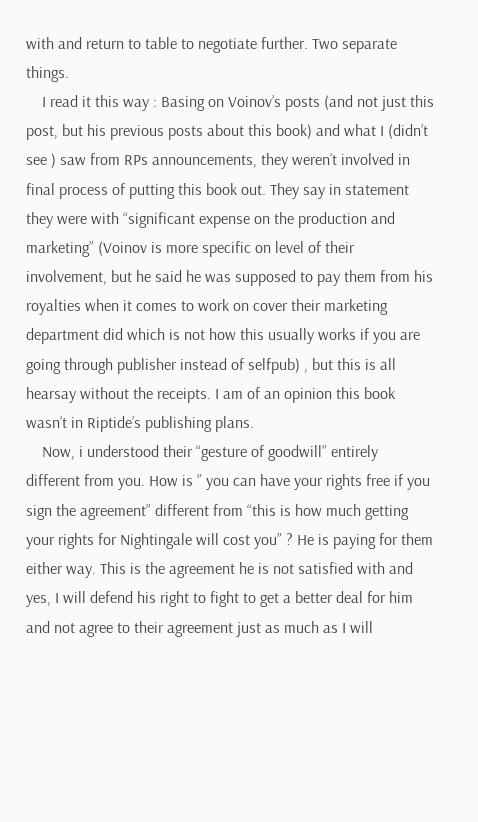with and return to table to negotiate further. Two separate things.
    I read it this way : Basing on Voinov’s posts (and not just this post, but his previous posts about this book) and what I (didn’t see ) saw from RPs announcements, they weren’t involved in final process of putting this book out. They say in statement they were with “significant expense on the production and marketing” (Voinov is more specific on level of their involvement, but he said he was supposed to pay them from his royalties when it comes to work on cover their marketing department did which is not how this usually works if you are going through publisher instead of selfpub) , but this is all hearsay without the receipts. I am of an opinion this book wasn’t in Riptide’s publishing plans.
    Now, i understood their “gesture of goodwill” entirely different from you. How is ” you can have your rights free if you sign the agreement” different from “this is how much getting your rights for Nightingale will cost you” ? He is paying for them either way. This is the agreement he is not satisfied with and yes, I will defend his right to fight to get a better deal for him and not agree to their agreement just as much as I will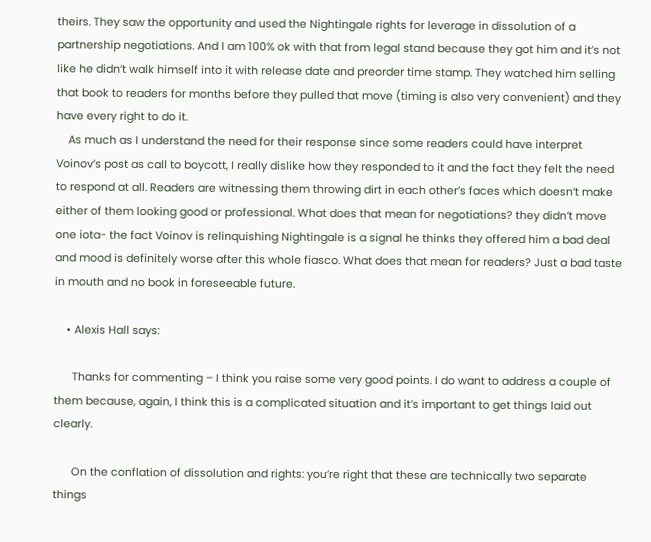theirs. They saw the opportunity and used the Nightingale rights for leverage in dissolution of a partnership negotiations. And I am 100% ok with that from legal stand because they got him and it’s not like he didn’t walk himself into it with release date and preorder time stamp. They watched him selling that book to readers for months before they pulled that move (timing is also very convenient) and they have every right to do it.
    As much as I understand the need for their response since some readers could have interpret Voinov’s post as call to boycott, I really dislike how they responded to it and the fact they felt the need to respond at all. Readers are witnessing them throwing dirt in each other’s faces which doesn’t make either of them looking good or professional. What does that mean for negotiations? they didn’t move one iota- the fact Voinov is relinquishing Nightingale is a signal he thinks they offered him a bad deal and mood is definitely worse after this whole fiasco. What does that mean for readers? Just a bad taste in mouth and no book in foreseeable future.

    • Alexis Hall says:

      Thanks for commenting – I think you raise some very good points. I do want to address a couple of them because, again, I think this is a complicated situation and it’s important to get things laid out clearly.

      On the conflation of dissolution and rights: you’re right that these are technically two separate things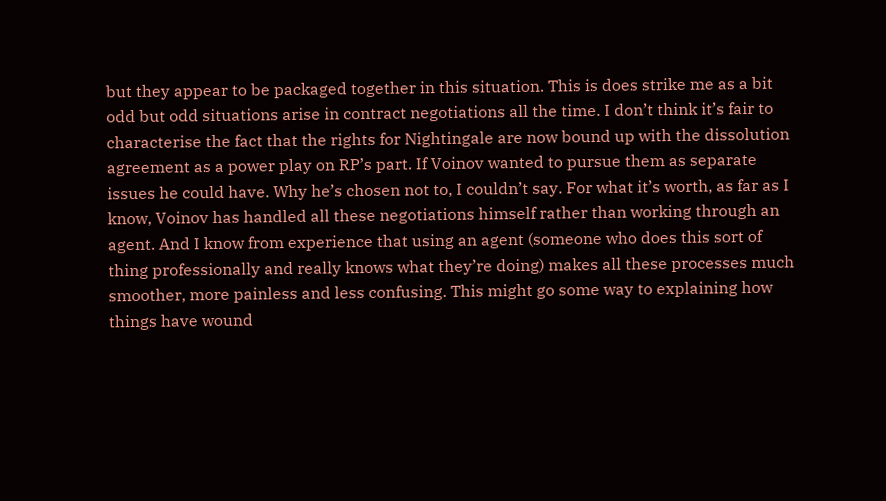but they appear to be packaged together in this situation. This is does strike me as a bit odd but odd situations arise in contract negotiations all the time. I don’t think it’s fair to characterise the fact that the rights for Nightingale are now bound up with the dissolution agreement as a power play on RP’s part. If Voinov wanted to pursue them as separate issues he could have. Why he’s chosen not to, I couldn’t say. For what it’s worth, as far as I know, Voinov has handled all these negotiations himself rather than working through an agent. And I know from experience that using an agent (someone who does this sort of thing professionally and really knows what they’re doing) makes all these processes much smoother, more painless and less confusing. This might go some way to explaining how things have wound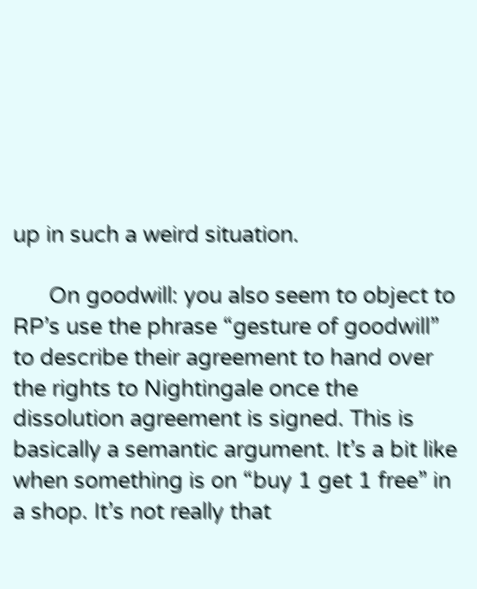up in such a weird situation.

      On goodwill: you also seem to object to RP’s use the phrase “gesture of goodwill” to describe their agreement to hand over the rights to Nightingale once the dissolution agreement is signed. This is basically a semantic argument. It’s a bit like when something is on “buy 1 get 1 free” in a shop. It’s not really that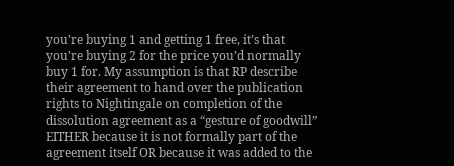you’re buying 1 and getting 1 free, it’s that you’re buying 2 for the price you’d normally buy 1 for. My assumption is that RP describe their agreement to hand over the publication rights to Nightingale on completion of the dissolution agreement as a “gesture of goodwill” EITHER because it is not formally part of the agreement itself OR because it was added to the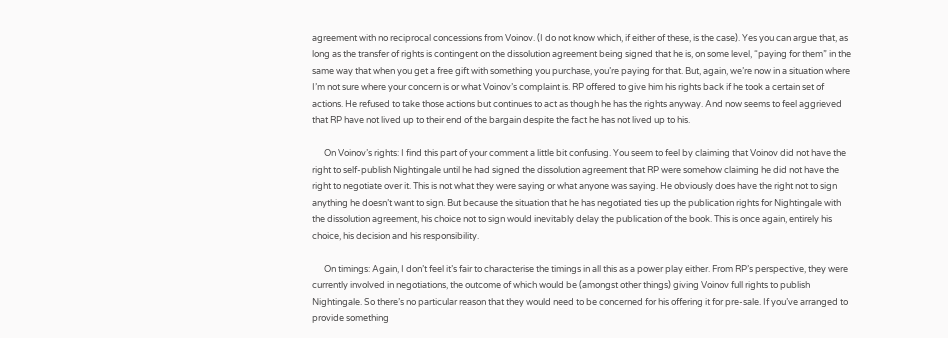agreement with no reciprocal concessions from Voinov. (I do not know which, if either of these, is the case). Yes you can argue that, as long as the transfer of rights is contingent on the dissolution agreement being signed that he is, on some level, “paying for them” in the same way that when you get a free gift with something you purchase, you’re paying for that. But, again, we’re now in a situation where I’m not sure where your concern is or what Voinov’s complaint is. RP offered to give him his rights back if he took a certain set of actions. He refused to take those actions but continues to act as though he has the rights anyway. And now seems to feel aggrieved that RP have not lived up to their end of the bargain despite the fact he has not lived up to his.

      On Voinov’s rights: I find this part of your comment a little bit confusing. You seem to feel by claiming that Voinov did not have the right to self-publish Nightingale until he had signed the dissolution agreement that RP were somehow claiming he did not have the right to negotiate over it. This is not what they were saying or what anyone was saying. He obviously does have the right not to sign anything he doesn’t want to sign. But because the situation that he has negotiated ties up the publication rights for Nightingale with the dissolution agreement, his choice not to sign would inevitably delay the publication of the book. This is once again, entirely his choice, his decision and his responsibility.

      On timings: Again, I don’t feel it’s fair to characterise the timings in all this as a power play either. From RP’s perspective, they were currently involved in negotiations, the outcome of which would be (amongst other things) giving Voinov full rights to publish Nightingale. So there’s no particular reason that they would need to be concerned for his offering it for pre-sale. If you’ve arranged to provide something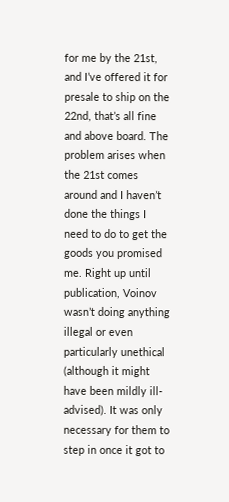for me by the 21st, and I’ve offered it for presale to ship on the 22nd, that’s all fine and above board. The problem arises when the 21st comes around and I haven’t done the things I need to do to get the goods you promised me. Right up until publication, Voinov wasn’t doing anything illegal or even particularly unethical (although it might have been mildly ill-advised). It was only necessary for them to step in once it got to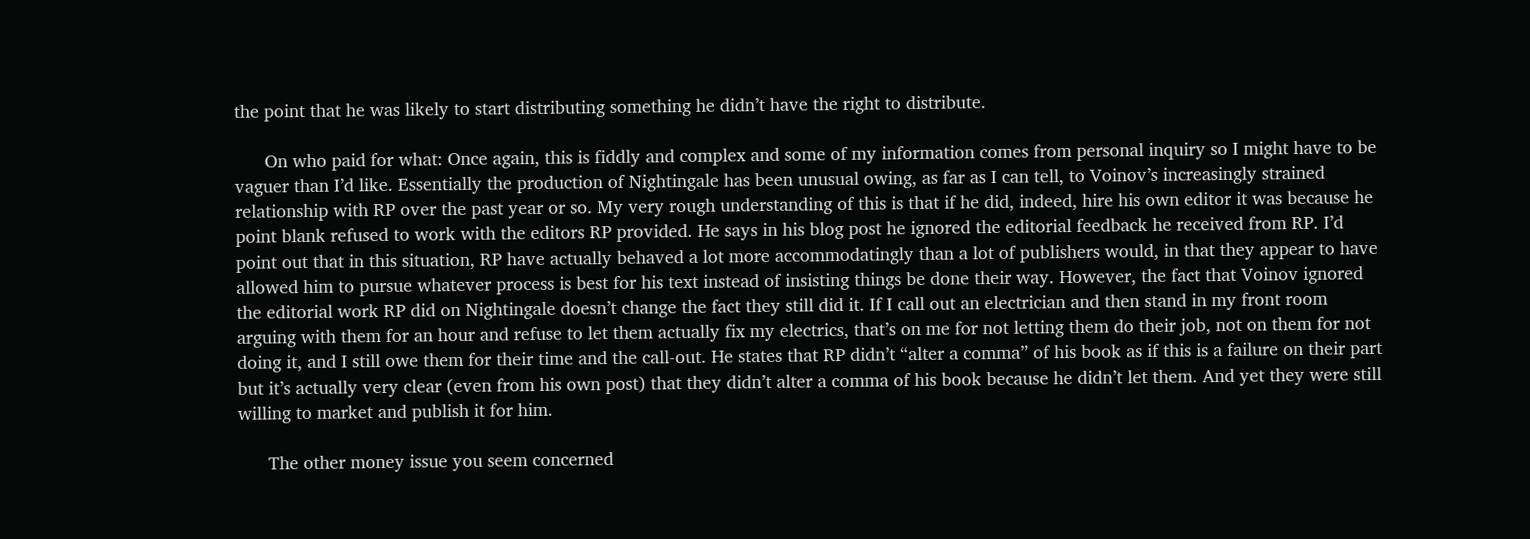the point that he was likely to start distributing something he didn’t have the right to distribute.

      On who paid for what: Once again, this is fiddly and complex and some of my information comes from personal inquiry so I might have to be vaguer than I’d like. Essentially the production of Nightingale has been unusual owing, as far as I can tell, to Voinov’s increasingly strained relationship with RP over the past year or so. My very rough understanding of this is that if he did, indeed, hire his own editor it was because he point blank refused to work with the editors RP provided. He says in his blog post he ignored the editorial feedback he received from RP. I’d point out that in this situation, RP have actually behaved a lot more accommodatingly than a lot of publishers would, in that they appear to have allowed him to pursue whatever process is best for his text instead of insisting things be done their way. However, the fact that Voinov ignored the editorial work RP did on Nightingale doesn’t change the fact they still did it. If I call out an electrician and then stand in my front room arguing with them for an hour and refuse to let them actually fix my electrics, that’s on me for not letting them do their job, not on them for not doing it, and I still owe them for their time and the call-out. He states that RP didn’t “alter a comma” of his book as if this is a failure on their part but it’s actually very clear (even from his own post) that they didn’t alter a comma of his book because he didn’t let them. And yet they were still willing to market and publish it for him.

      The other money issue you seem concerned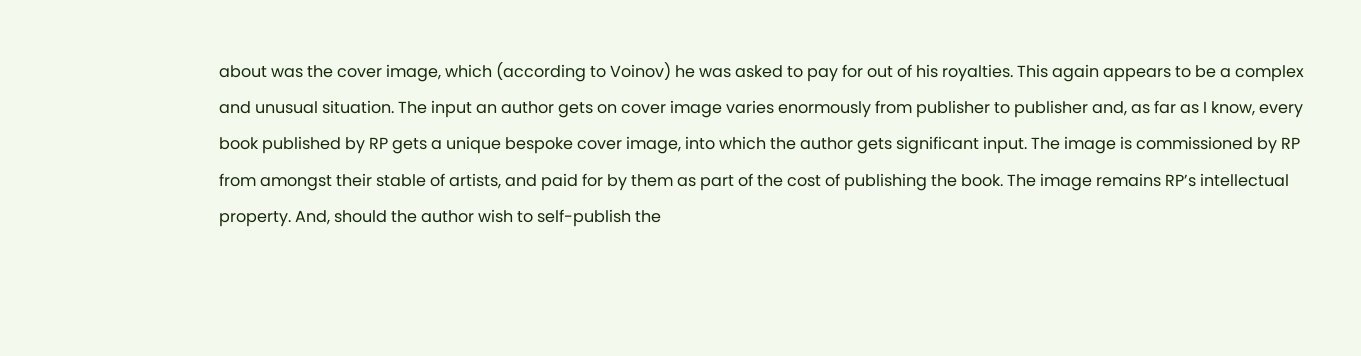about was the cover image, which (according to Voinov) he was asked to pay for out of his royalties. This again appears to be a complex and unusual situation. The input an author gets on cover image varies enormously from publisher to publisher and, as far as I know, every book published by RP gets a unique bespoke cover image, into which the author gets significant input. The image is commissioned by RP from amongst their stable of artists, and paid for by them as part of the cost of publishing the book. The image remains RP’s intellectual property. And, should the author wish to self-publish the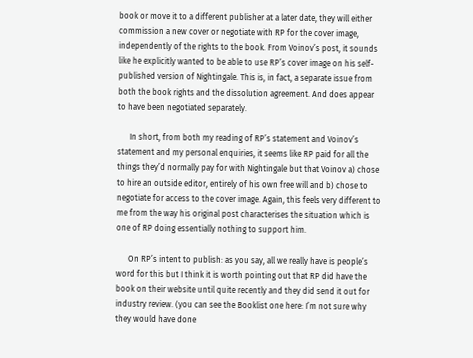book or move it to a different publisher at a later date, they will either commission a new cover or negotiate with RP for the cover image, independently of the rights to the book. From Voinov’s post, it sounds like he explicitly wanted to be able to use RP’s cover image on his self-published version of Nightingale. This is, in fact, a separate issue from both the book rights and the dissolution agreement. And does appear to have been negotiated separately.

      In short, from both my reading of RP’s statement and Voinov’s statement and my personal enquiries, it seems like RP paid for all the things they’d normally pay for with Nightingale but that Voinov a) chose to hire an outside editor, entirely of his own free will and b) chose to negotiate for access to the cover image. Again, this feels very different to me from the way his original post characterises the situation which is one of RP doing essentially nothing to support him.

      On RP’s intent to publish: as you say, all we really have is people’s word for this but I think it is worth pointing out that RP did have the book on their website until quite recently and they did send it out for industry review. (you can see the Booklist one here: I’m not sure why they would have done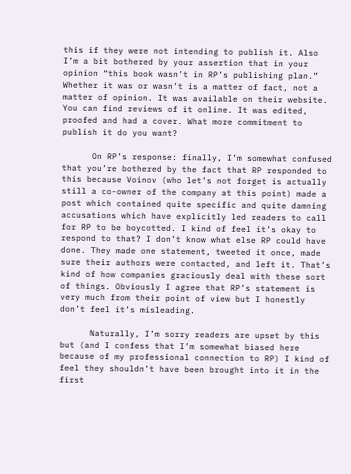this if they were not intending to publish it. Also I’m a bit bothered by your assertion that in your opinion “this book wasn’t in RP’s publishing plan.” Whether it was or wasn’t is a matter of fact, not a matter of opinion. It was available on their website. You can find reviews of it online. It was edited, proofed and had a cover. What more commitment to publish it do you want?

      On RP’s response: finally, I’m somewhat confused that you’re bothered by the fact that RP responded to this because Voinov (who let’s not forget is actually still a co-owner of the company at this point) made a post which contained quite specific and quite damning accusations which have explicitly led readers to call for RP to be boycotted. I kind of feel it’s okay to respond to that? I don’t know what else RP could have done. They made one statement, tweeted it once, made sure their authors were contacted, and left it. That’s kind of how companies graciously deal with these sort of things. Obviously I agree that RP’s statement is very much from their point of view but I honestly don’t feel it’s misleading.

      Naturally, I’m sorry readers are upset by this but (and I confess that I’m somewhat biased here because of my professional connection to RP) I kind of feel they shouldn’t have been brought into it in the first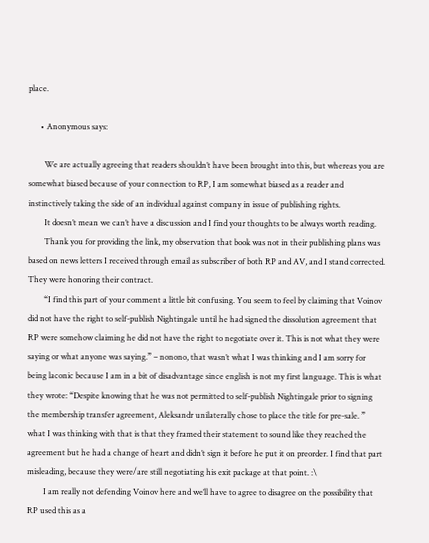place.

      • Anonymous says:

        We are actually agreeing that readers shouldn’t have been brought into this, but whereas you are somewhat biased because of your connection to RP, I am somewhat biased as a reader and instinctively taking the side of an individual against company in issue of publishing rights.
        It doesn’t mean we can’t have a discussion and I find your thoughts to be always worth reading.
        Thank you for providing the link, my observation that book was not in their publishing plans was based on news letters I received through email as subscriber of both RP and AV, and I stand corrected. They were honoring their contract.
        “I find this part of your comment a little bit confusing. You seem to feel by claiming that Voinov did not have the right to self-publish Nightingale until he had signed the dissolution agreement that RP were somehow claiming he did not have the right to negotiate over it. This is not what they were saying or what anyone was saying.” – nonono, that wasn’t what I was thinking and I am sorry for being laconic because I am in a bit of disadvantage since english is not my first language. This is what they wrote: “Despite knowing that he was not permitted to self-publish Nightingale prior to signing the membership transfer agreement, Aleksandr unilaterally chose to place the title for pre-sale. ” what I was thinking with that is that they framed their statement to sound like they reached the agreement but he had a change of heart and didn’t sign it before he put it on preorder. I find that part misleading, because they were/are still negotiating his exit package at that point. :\
        I am really not defending Voinov here and we’ll have to agree to disagree on the possibility that RP used this as a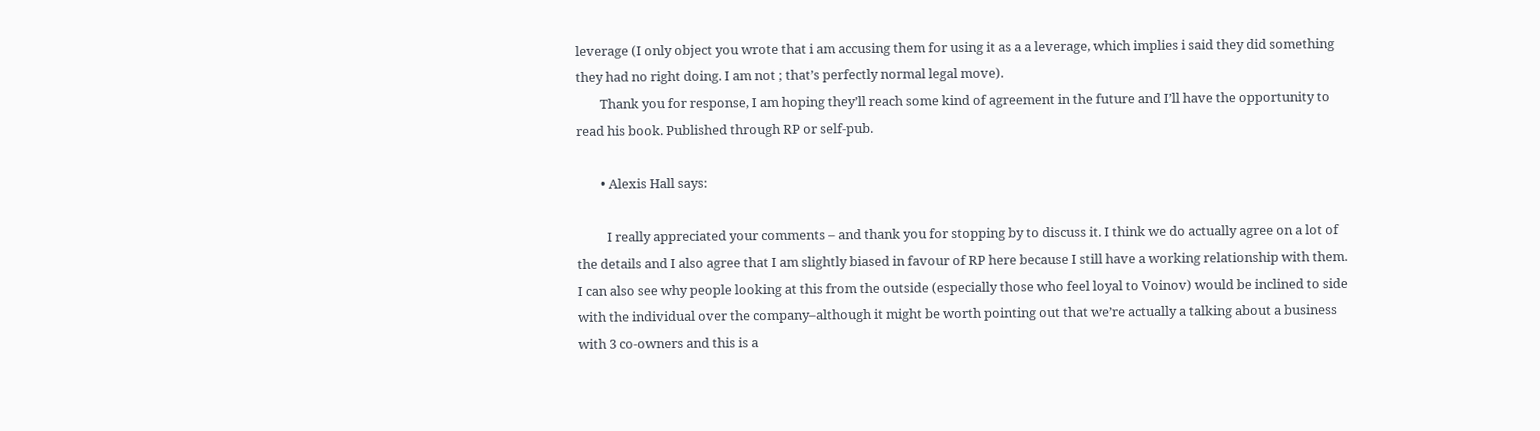leverage (I only object you wrote that i am accusing them for using it as a a leverage, which implies i said they did something they had no right doing. I am not ; that’s perfectly normal legal move).
        Thank you for response, I am hoping they’ll reach some kind of agreement in the future and I’ll have the opportunity to read his book. Published through RP or self-pub.

        • Alexis Hall says:

          I really appreciated your comments – and thank you for stopping by to discuss it. I think we do actually agree on a lot of the details and I also agree that I am slightly biased in favour of RP here because I still have a working relationship with them. I can also see why people looking at this from the outside (especially those who feel loyal to Voinov) would be inclined to side with the individual over the company–although it might be worth pointing out that we’re actually a talking about a business with 3 co-owners and this is a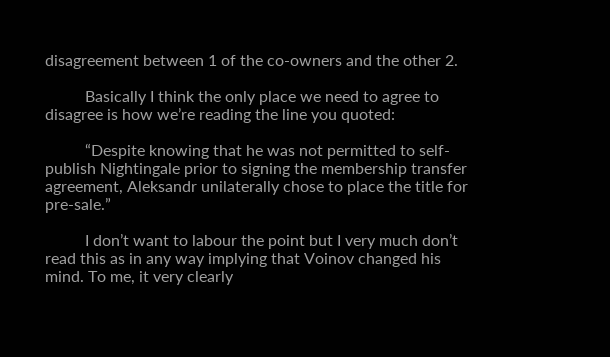disagreement between 1 of the co-owners and the other 2.

          Basically I think the only place we need to agree to disagree is how we’re reading the line you quoted:

          “Despite knowing that he was not permitted to self-publish Nightingale prior to signing the membership transfer agreement, Aleksandr unilaterally chose to place the title for pre-sale.”

          I don’t want to labour the point but I very much don’t read this as in any way implying that Voinov changed his mind. To me, it very clearly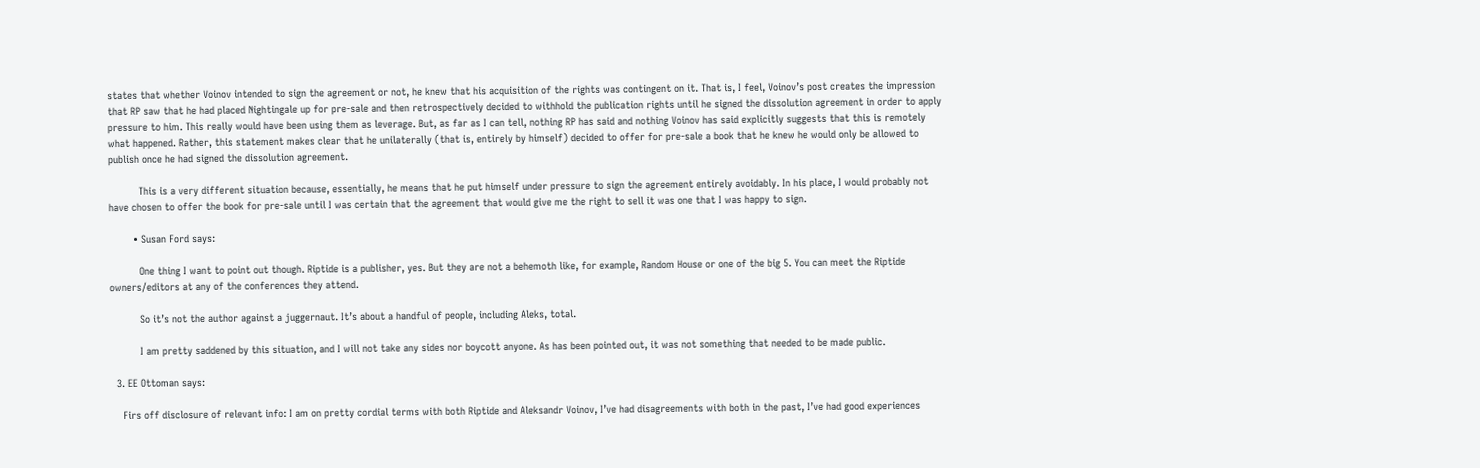states that whether Voinov intended to sign the agreement or not, he knew that his acquisition of the rights was contingent on it. That is, I feel, Voinov’s post creates the impression that RP saw that he had placed Nightingale up for pre-sale and then retrospectively decided to withhold the publication rights until he signed the dissolution agreement in order to apply pressure to him. This really would have been using them as leverage. But, as far as I can tell, nothing RP has said and nothing Voinov has said explicitly suggests that this is remotely what happened. Rather, this statement makes clear that he unilaterally (that is, entirely by himself) decided to offer for pre-sale a book that he knew he would only be allowed to publish once he had signed the dissolution agreement.

          This is a very different situation because, essentially, he means that he put himself under pressure to sign the agreement entirely avoidably. In his place, I would probably not have chosen to offer the book for pre-sale until I was certain that the agreement that would give me the right to sell it was one that I was happy to sign.

        • Susan Ford says:

          One thing I want to point out though. Riptide is a publisher, yes. But they are not a behemoth like, for example, Random House or one of the big 5. You can meet the Riptide owners/editors at any of the conferences they attend.

          So it’s not the author against a juggernaut. It’s about a handful of people, including Aleks, total.

          I am pretty saddened by this situation, and I will not take any sides nor boycott anyone. As has been pointed out, it was not something that needed to be made public.

  3. EE Ottoman says:

    Firs off disclosure of relevant info: I am on pretty cordial terms with both Riptide and Aleksandr Voinov, I’ve had disagreements with both in the past, I’ve had good experiences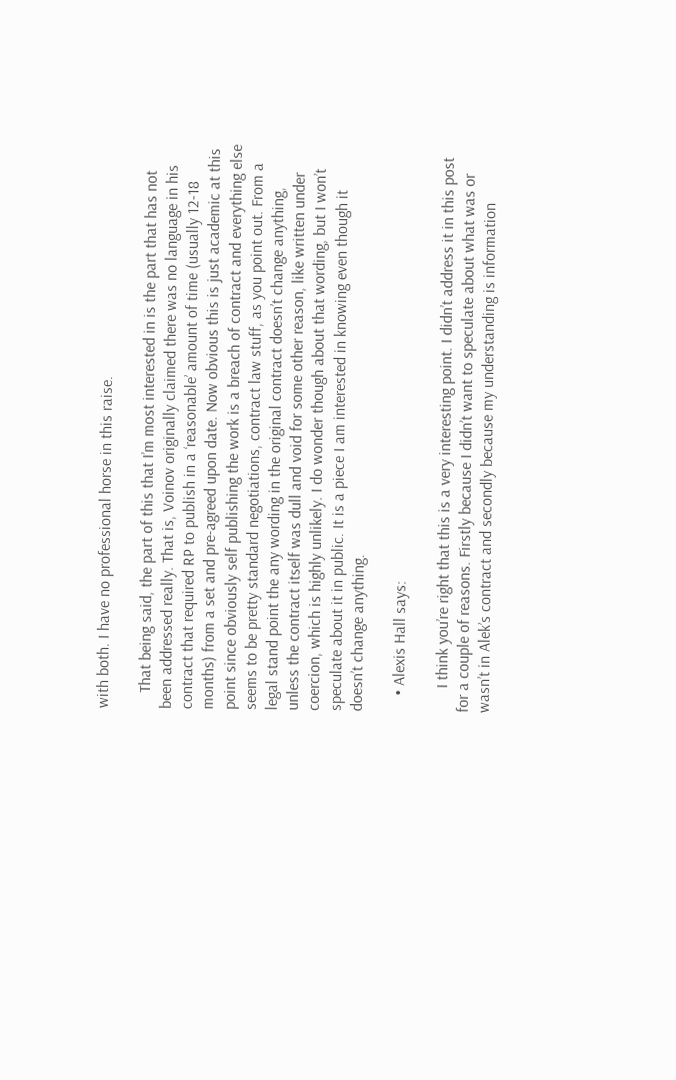with both. I have no professional horse in this raise.

    That being said, the part of this that I’m most interested in is the part that has not been addressed really. That is, Voinov originally claimed there was no language in his contract that required RP to publish in a ‘reasonable’ amount of time (usually 12-18 months) from a set and pre-agreed upon date. Now obvious this is just academic at this point since obviously self publishing the work is a breach of contract and everything else seems to be pretty standard negotiations, contract law stuff, as you point out. From a legal stand point the any wording in the original contract doesn’t change anything, unless the contract itself was dull and void for some other reason, like written under coercion, which is highly unlikely. I do wonder though about that wording, but I won’t speculate about it in public. It is a piece I am interested in knowing even though it doesn’t change anything.

    • Alexis Hall says:

      I think you’re right that this is a very interesting point. I didn’t address it in this post for a couple of reasons. Firstly because I didn’t want to speculate about what was or wasn’t in Alek’s contract and secondly because my understanding is information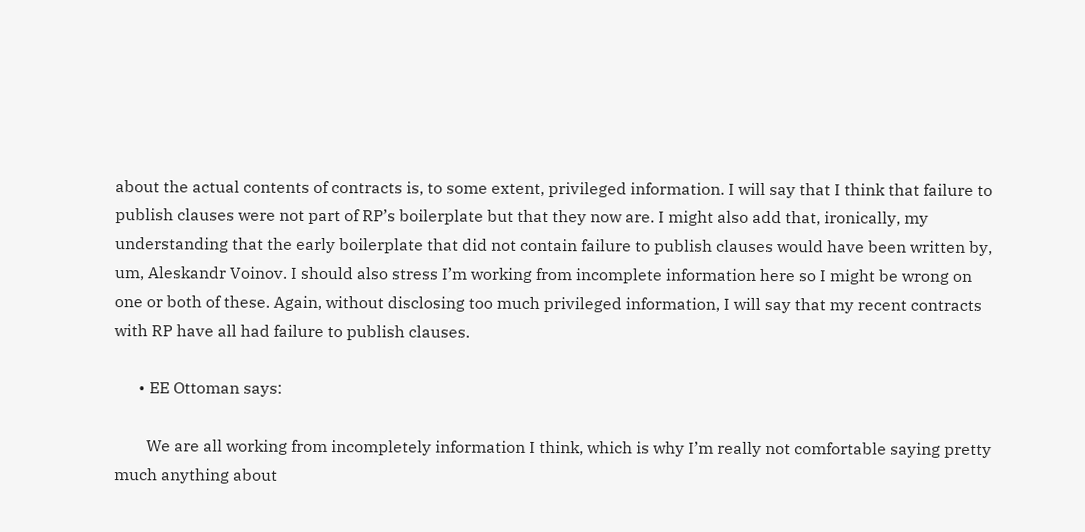about the actual contents of contracts is, to some extent, privileged information. I will say that I think that failure to publish clauses were not part of RP’s boilerplate but that they now are. I might also add that, ironically, my understanding that the early boilerplate that did not contain failure to publish clauses would have been written by, um, Aleskandr Voinov. I should also stress I’m working from incomplete information here so I might be wrong on one or both of these. Again, without disclosing too much privileged information, I will say that my recent contracts with RP have all had failure to publish clauses.

      • EE Ottoman says:

        We are all working from incompletely information I think, which is why I’m really not comfortable saying pretty much anything about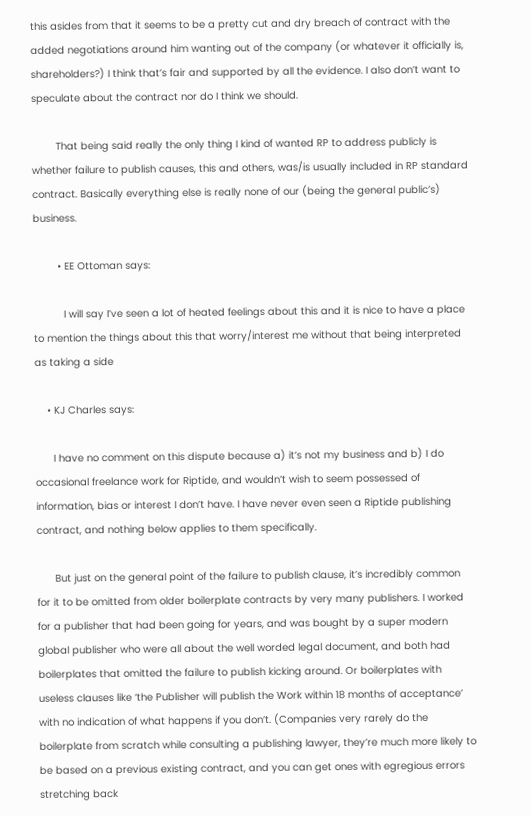this asides from that it seems to be a pretty cut and dry breach of contract with the added negotiations around him wanting out of the company (or whatever it officially is, shareholders?) I think that’s fair and supported by all the evidence. I also don’t want to speculate about the contract nor do I think we should.

        That being said really the only thing I kind of wanted RP to address publicly is whether failure to publish causes, this and others, was/is usually included in RP standard contract. Basically everything else is really none of our (being the general public’s) business.

        • EE Ottoman says:

          I will say I’ve seen a lot of heated feelings about this and it is nice to have a place to mention the things about this that worry/interest me without that being interpreted as taking a side

    • KJ Charles says:

      I have no comment on this dispute because a) it’s not my business and b) I do occasional freelance work for Riptide, and wouldn’t wish to seem possessed of information, bias or interest I don’t have. I have never even seen a Riptide publishing contract, and nothing below applies to them specifically.

      But just on the general point of the failure to publish clause, it’s incredibly common for it to be omitted from older boilerplate contracts by very many publishers. I worked for a publisher that had been going for years, and was bought by a super modern global publisher who were all about the well worded legal document, and both had boilerplates that omitted the failure to publish kicking around. Or boilerplates with useless clauses like ‘the Publisher will publish the Work within 18 months of acceptance’ with no indication of what happens if you don’t. (Companies very rarely do the boilerplate from scratch while consulting a publishing lawyer, they’re much more likely to be based on a previous existing contract, and you can get ones with egregious errors stretching back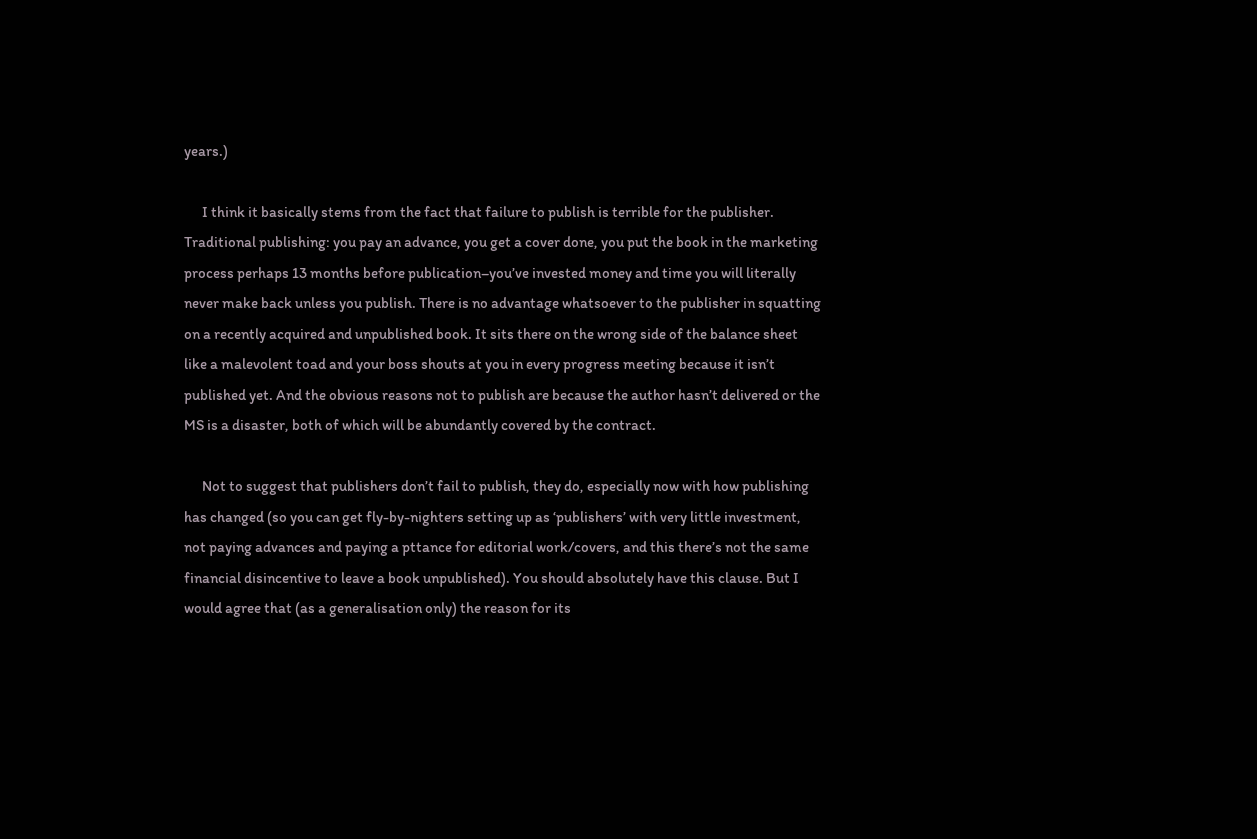years.)

      I think it basically stems from the fact that failure to publish is terrible for the publisher. Traditional publishing: you pay an advance, you get a cover done, you put the book in the marketing process perhaps 13 months before publication–you’ve invested money and time you will literally never make back unless you publish. There is no advantage whatsoever to the publisher in squatting on a recently acquired and unpublished book. It sits there on the wrong side of the balance sheet like a malevolent toad and your boss shouts at you in every progress meeting because it isn’t published yet. And the obvious reasons not to publish are because the author hasn’t delivered or the MS is a disaster, both of which will be abundantly covered by the contract.

      Not to suggest that publishers don’t fail to publish, they do, especially now with how publishing has changed (so you can get fly-by-nighters setting up as ‘publishers’ with very little investment, not paying advances and paying a pttance for editorial work/covers, and this there’s not the same financial disincentive to leave a book unpublished). You should absolutely have this clause. But I would agree that (as a generalisation only) the reason for its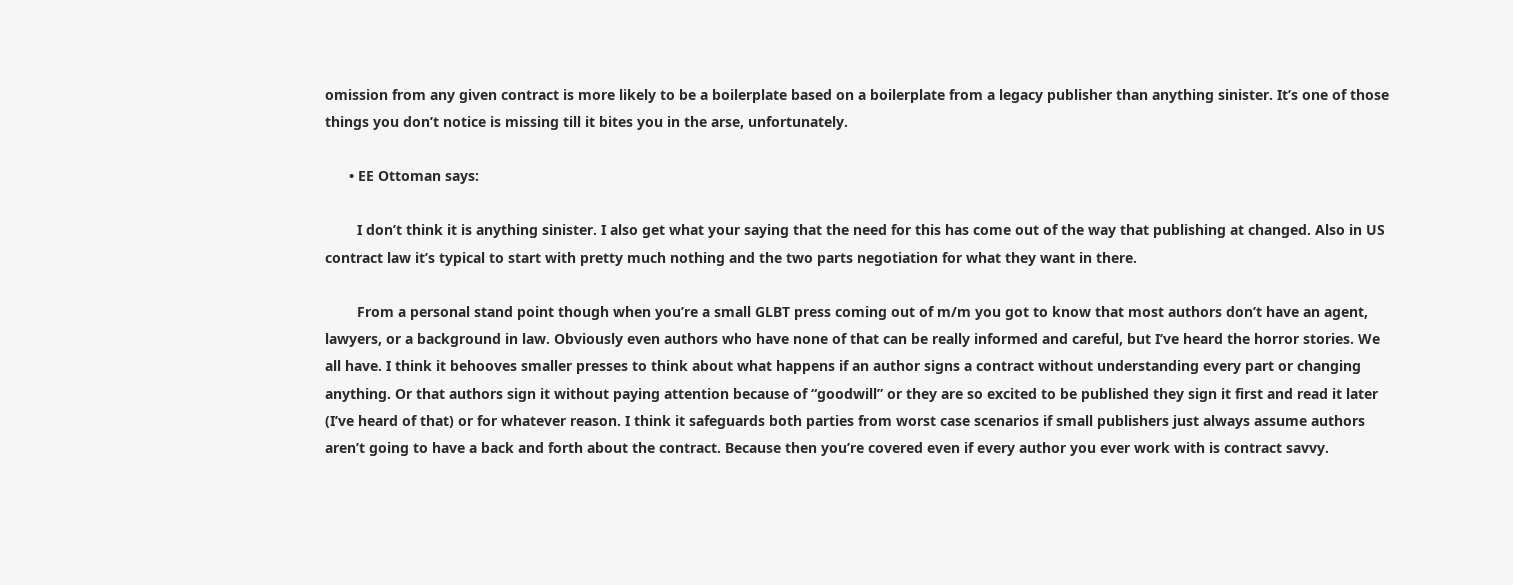omission from any given contract is more likely to be a boilerplate based on a boilerplate from a legacy publisher than anything sinister. It’s one of those things you don’t notice is missing till it bites you in the arse, unfortunately.

      • EE Ottoman says:

        I don’t think it is anything sinister. I also get what your saying that the need for this has come out of the way that publishing at changed. Also in US contract law it’s typical to start with pretty much nothing and the two parts negotiation for what they want in there.

        From a personal stand point though when you’re a small GLBT press coming out of m/m you got to know that most authors don’t have an agent, lawyers, or a background in law. Obviously even authors who have none of that can be really informed and careful, but I’ve heard the horror stories. We all have. I think it behooves smaller presses to think about what happens if an author signs a contract without understanding every part or changing anything. Or that authors sign it without paying attention because of “goodwill” or they are so excited to be published they sign it first and read it later (I’ve heard of that) or for whatever reason. I think it safeguards both parties from worst case scenarios if small publishers just always assume authors aren’t going to have a back and forth about the contract. Because then you’re covered even if every author you ever work with is contract savvy.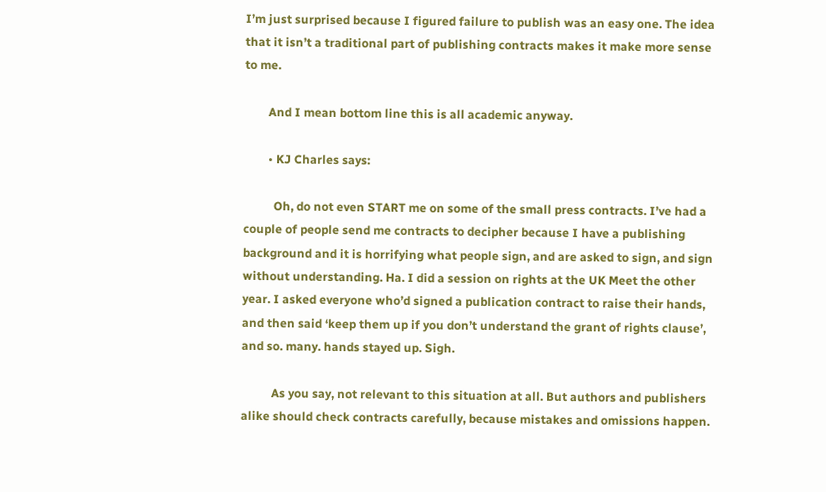I’m just surprised because I figured failure to publish was an easy one. The idea that it isn’t a traditional part of publishing contracts makes it make more sense to me.

        And I mean bottom line this is all academic anyway.

        • KJ Charles says:

          Oh, do not even START me on some of the small press contracts. I’ve had a couple of people send me contracts to decipher because I have a publishing background and it is horrifying what people sign, and are asked to sign, and sign without understanding. Ha. I did a session on rights at the UK Meet the other year. I asked everyone who’d signed a publication contract to raise their hands, and then said ‘keep them up if you don’t understand the grant of rights clause’, and so. many. hands stayed up. Sigh.

          As you say, not relevant to this situation at all. But authors and publishers alike should check contracts carefully, because mistakes and omissions happen.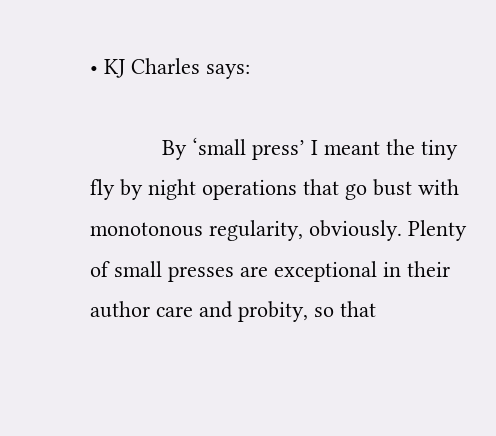• KJ Charles says:

            By ‘small press’ I meant the tiny fly by night operations that go bust with monotonous regularity, obviously. Plenty of small presses are exceptional in their author care and probity, so that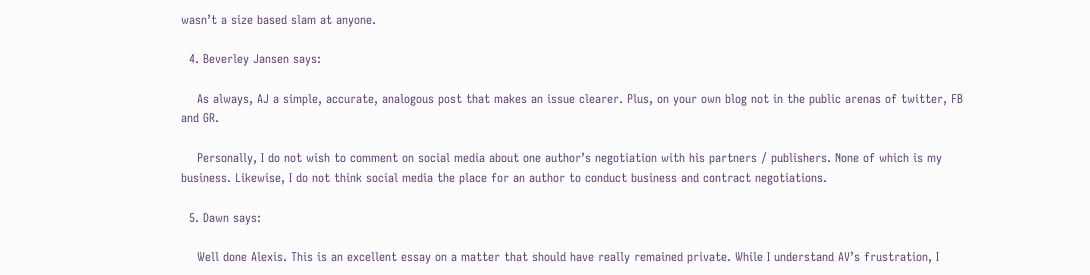wasn’t a size based slam at anyone.

  4. Beverley Jansen says:

    As always, AJ a simple, accurate, analogous post that makes an issue clearer. Plus, on your own blog not in the public arenas of twitter, FB and GR.

    Personally, I do not wish to comment on social media about one author’s negotiation with his partners / publishers. None of which is my business. Likewise, I do not think social media the place for an author to conduct business and contract negotiations.

  5. Dawn says:

    Well done Alexis. This is an excellent essay on a matter that should have really remained private. While I understand AV’s frustration, I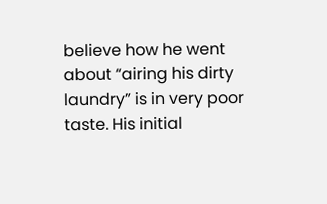believe how he went about “airing his dirty laundry” is in very poor taste. His initial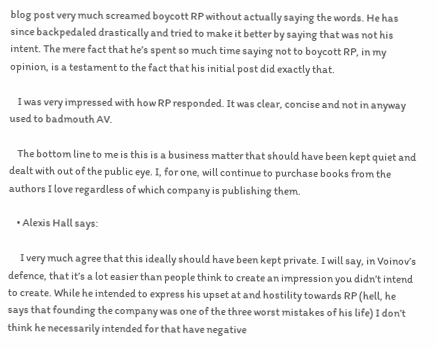blog post very much screamed boycott RP without actually saying the words. He has since backpedaled drastically and tried to make it better by saying that was not his intent. The mere fact that he’s spent so much time saying not to boycott RP, in my opinion, is a testament to the fact that his initial post did exactly that.

    I was very impressed with how RP responded. It was clear, concise and not in anyway used to badmouth AV.

    The bottom line to me is this is a business matter that should have been kept quiet and dealt with out of the public eye. I, for one, will continue to purchase books from the authors I love regardless of which company is publishing them.

    • Alexis Hall says:

      I very much agree that this ideally should have been kept private. I will say, in Voinov’s defence, that it’s a lot easier than people think to create an impression you didn’t intend to create. While he intended to express his upset at and hostility towards RP (hell, he says that founding the company was one of the three worst mistakes of his life) I don’t think he necessarily intended for that have negative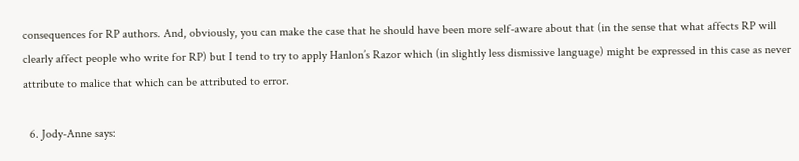consequences for RP authors. And, obviously, you can make the case that he should have been more self-aware about that (in the sense that what affects RP will clearly affect people who write for RP) but I tend to try to apply Hanlon’s Razor which (in slightly less dismissive language) might be expressed in this case as never attribute to malice that which can be attributed to error.

  6. Jody-Anne says: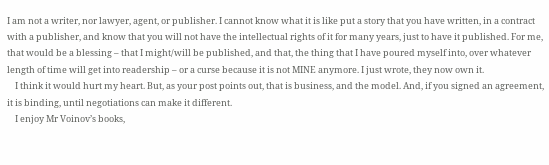I am not a writer, nor lawyer, agent, or publisher. I cannot know what it is like put a story that you have written, in a contract with a publisher, and know that you will not have the intellectual rights of it for many years, just to have it published. For me, that would be a blessing – that I might/will be published, and that, the thing that I have poured myself into, over whatever length of time will get into readership – or a curse because it is not MINE anymore. I just wrote, they now own it.
    I think it would hurt my heart. But, as your post points out, that is business, and the model. And, if you signed an agreement, it is binding, until negotiations can make it different.
    I enjoy Mr Voinov’s books,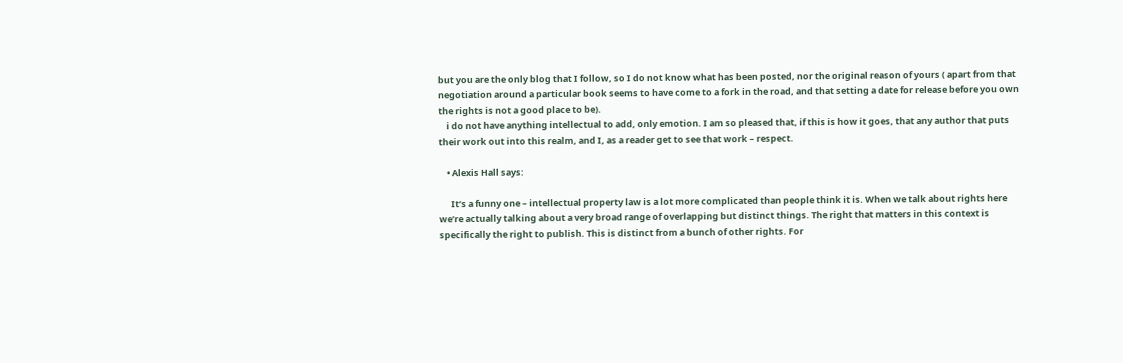but you are the only blog that I follow, so I do not know what has been posted, nor the original reason of yours ( apart from that negotiation around a particular book seems to have come to a fork in the road, and that setting a date for release before you own the rights is not a good place to be).
    i do not have anything intellectual to add, only emotion. I am so pleased that, if this is how it goes, that any author that puts their work out into this realm, and I, as a reader get to see that work – respect.

    • Alexis Hall says:

      It’s a funny one – intellectual property law is a lot more complicated than people think it is. When we talk about rights here we’re actually talking about a very broad range of overlapping but distinct things. The right that matters in this context is specifically the right to publish. This is distinct from a bunch of other rights. For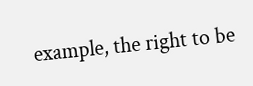example, the right to be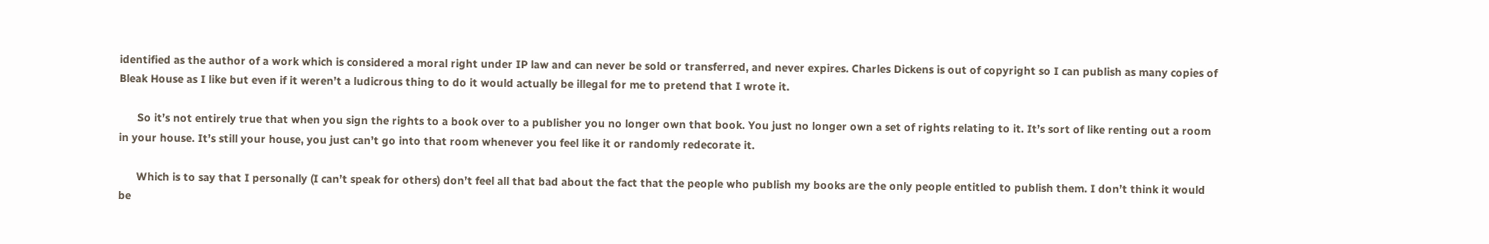identified as the author of a work which is considered a moral right under IP law and can never be sold or transferred, and never expires. Charles Dickens is out of copyright so I can publish as many copies of Bleak House as I like but even if it weren’t a ludicrous thing to do it would actually be illegal for me to pretend that I wrote it.

      So it’s not entirely true that when you sign the rights to a book over to a publisher you no longer own that book. You just no longer own a set of rights relating to it. It’s sort of like renting out a room in your house. It’s still your house, you just can’t go into that room whenever you feel like it or randomly redecorate it.

      Which is to say that I personally (I can’t speak for others) don’t feel all that bad about the fact that the people who publish my books are the only people entitled to publish them. I don’t think it would be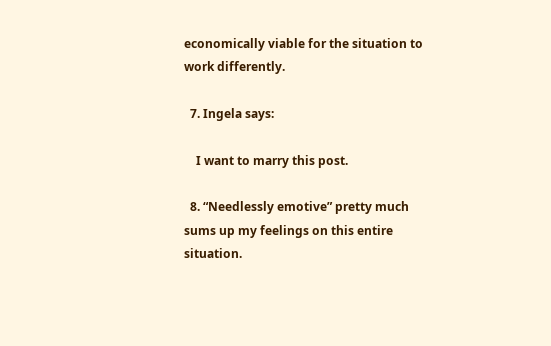economically viable for the situation to work differently.

  7. Ingela says:

    I want to marry this post.

  8. “Needlessly emotive” pretty much sums up my feelings on this entire situation.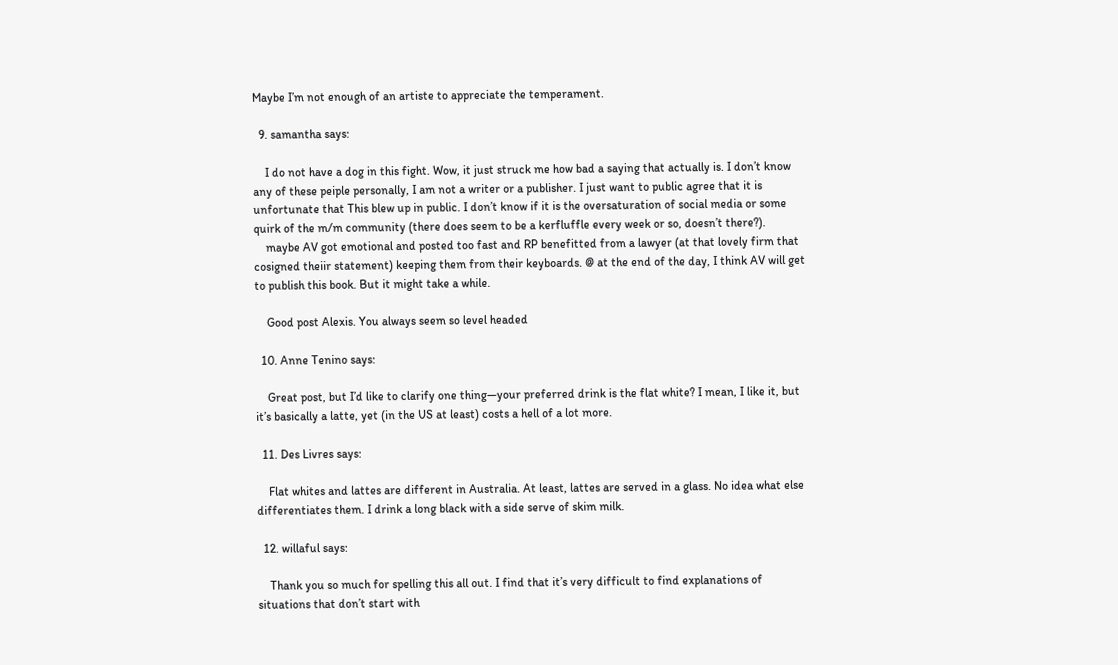Maybe I’m not enough of an artiste to appreciate the temperament.

  9. samantha says:

    I do not have a dog in this fight. Wow, it just struck me how bad a saying that actually is. I don’t know any of these peiple personally, I am not a writer or a publisher. I just want to public agree that it is unfortunate that This blew up in public. I don’t know if it is the oversaturation of social media or some quirk of the m/m community (there does seem to be a kerfluffle every week or so, doesn’t there?).
    maybe AV got emotional and posted too fast and RP benefitted from a lawyer (at that lovely firm that cosigned theiir statement) keeping them from their keyboards. @ at the end of the day, I think AV will get to publish this book. But it might take a while.

    Good post Alexis. You always seem so level headed

  10. Anne Tenino says:

    Great post, but I’d like to clarify one thing—your preferred drink is the flat white? I mean, I like it, but it’s basically a latte, yet (in the US at least) costs a hell of a lot more.

  11. Des Livres says:

    Flat whites and lattes are different in Australia. At least, lattes are served in a glass. No idea what else differentiates them. I drink a long black with a side serve of skim milk.

  12. willaful says:

    Thank you so much for spelling this all out. I find that it’s very difficult to find explanations of situations that don’t start with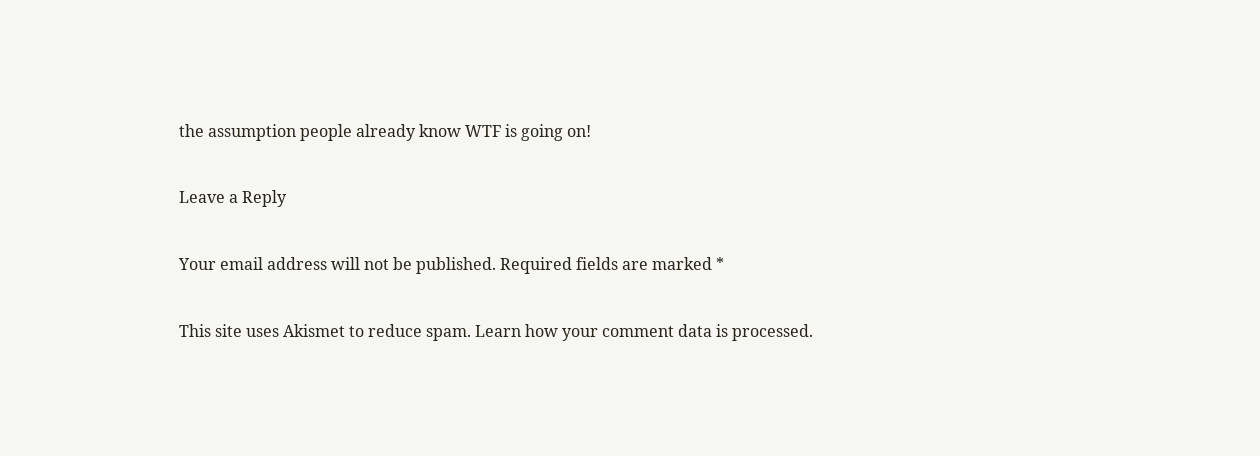the assumption people already know WTF is going on!

Leave a Reply

Your email address will not be published. Required fields are marked *

This site uses Akismet to reduce spam. Learn how your comment data is processed.